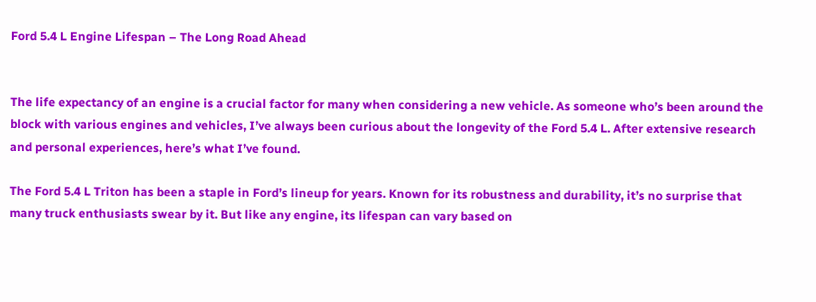Ford 5.4 L Engine Lifespan – The Long Road Ahead


The life expectancy of an engine is a crucial factor for many when considering a new vehicle. As someone who’s been around the block with various engines and vehicles, I’ve always been curious about the longevity of the Ford 5.4 L. After extensive research and personal experiences, here’s what I’ve found.

The Ford 5.4 L Triton has been a staple in Ford’s lineup for years. Known for its robustness and durability, it’s no surprise that many truck enthusiasts swear by it. But like any engine, its lifespan can vary based on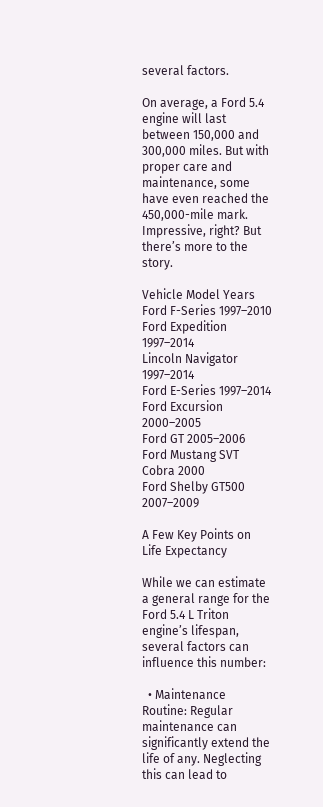several factors.

On average, a Ford 5.4 engine will last between 150,000 and 300,000 miles. But with proper care and maintenance, some have even reached the 450,000-mile mark. Impressive, right? But there’s more to the story.

Vehicle Model Years
Ford F-Series 1997–2010
Ford Expedition 1997–2014
Lincoln Navigator 1997–2014
Ford E-Series 1997–2014
Ford Excursion 2000–2005
Ford GT 2005–2006
Ford Mustang SVT Cobra 2000
Ford Shelby GT500 2007–2009

A Few Key Points on Life Expectancy

While we can estimate a general range for the Ford 5.4 L Triton engine’s lifespan, several factors can influence this number:

  • Maintenance Routine: Regular maintenance can significantly extend the life of any. Neglecting this can lead to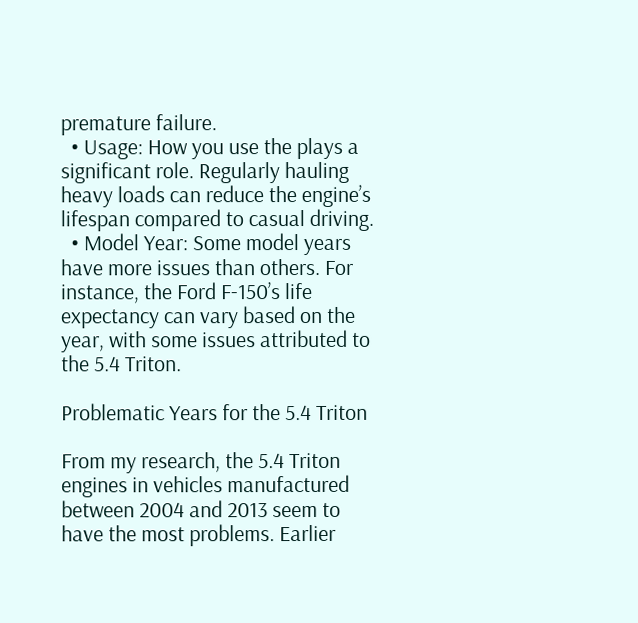premature failure.
  • Usage: How you use the plays a significant role. Regularly hauling heavy loads can reduce the engine’s lifespan compared to casual driving.
  • Model Year: Some model years have more issues than others. For instance, the Ford F-150’s life expectancy can vary based on the year, with some issues attributed to the 5.4 Triton.

Problematic Years for the 5.4 Triton

From my research, the 5.4 Triton engines in vehicles manufactured between 2004 and 2013 seem to have the most problems. Earlier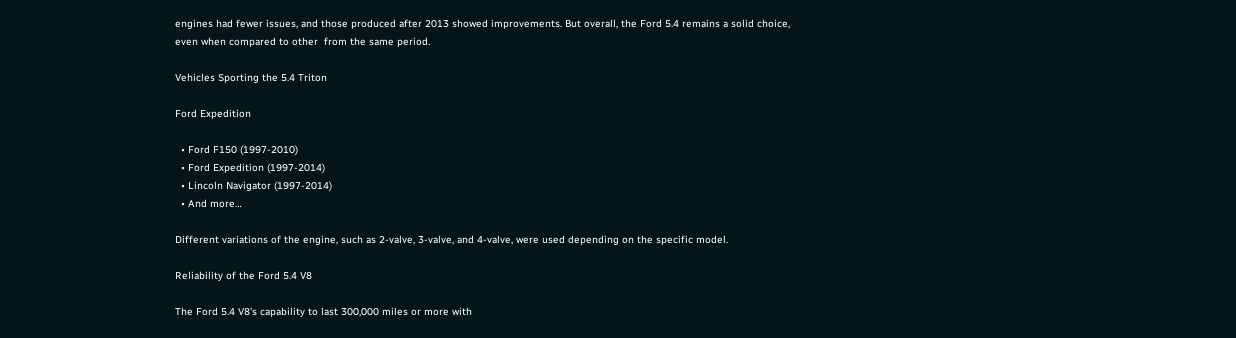engines had fewer issues, and those produced after 2013 showed improvements. But overall, the Ford 5.4 remains a solid choice, even when compared to other  from the same period.

Vehicles Sporting the 5.4 Triton

Ford Expedition

  • Ford F150 (1997-2010)
  • Ford Expedition (1997-2014)
  • Lincoln Navigator (1997-2014)
  • And more…

Different variations of the engine, such as 2-valve, 3-valve, and 4-valve, were used depending on the specific model.

Reliability of the Ford 5.4 V8

The Ford 5.4 V8’s capability to last 300,000 miles or more with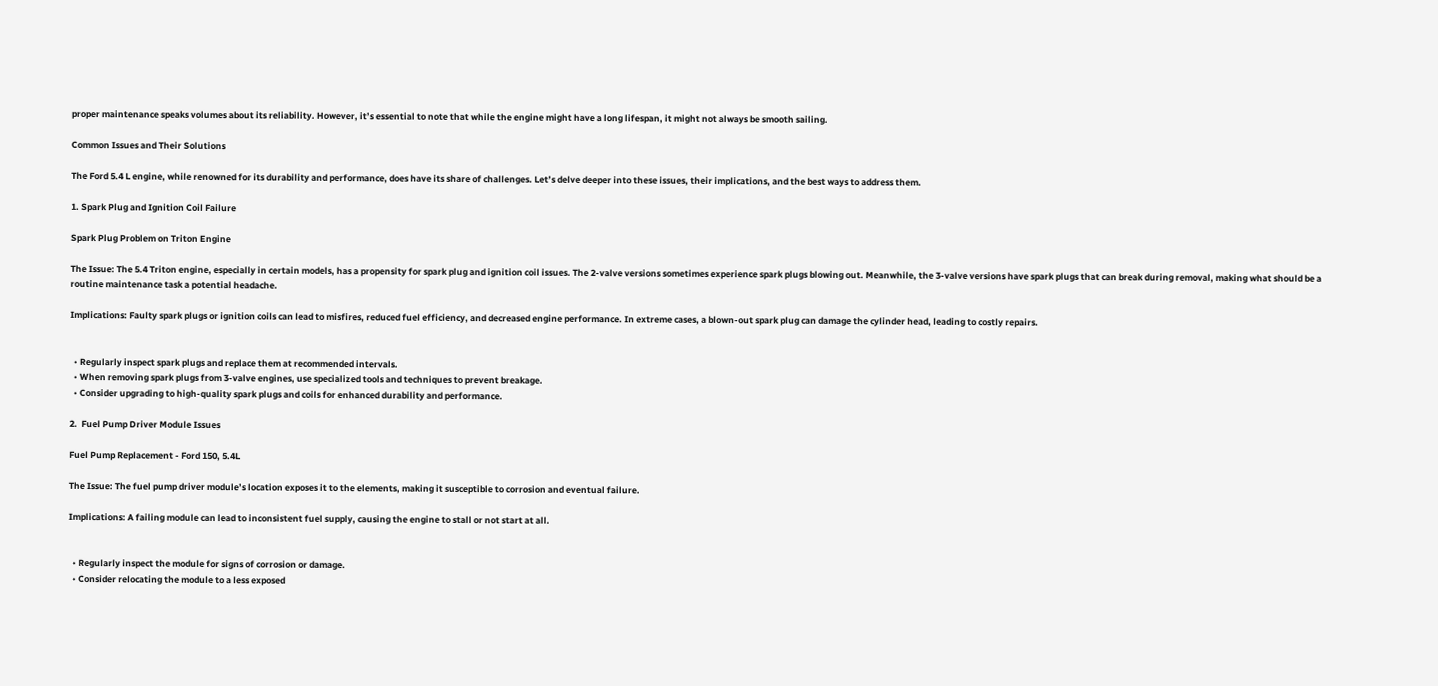proper maintenance speaks volumes about its reliability. However, it’s essential to note that while the engine might have a long lifespan, it might not always be smooth sailing.

Common Issues and Their Solutions

The Ford 5.4 L engine, while renowned for its durability and performance, does have its share of challenges. Let’s delve deeper into these issues, their implications, and the best ways to address them.

1. Spark Plug and Ignition Coil Failure

Spark Plug Problem on Triton Engine

The Issue: The 5.4 Triton engine, especially in certain models, has a propensity for spark plug and ignition coil issues. The 2-valve versions sometimes experience spark plugs blowing out. Meanwhile, the 3-valve versions have spark plugs that can break during removal, making what should be a routine maintenance task a potential headache.

Implications: Faulty spark plugs or ignition coils can lead to misfires, reduced fuel efficiency, and decreased engine performance. In extreme cases, a blown-out spark plug can damage the cylinder head, leading to costly repairs.


  • Regularly inspect spark plugs and replace them at recommended intervals.
  • When removing spark plugs from 3-valve engines, use specialized tools and techniques to prevent breakage.
  • Consider upgrading to high-quality spark plugs and coils for enhanced durability and performance.

2.  Fuel Pump Driver Module Issues

Fuel Pump Replacement - Ford 150, 5.4L

The Issue: The fuel pump driver module’s location exposes it to the elements, making it susceptible to corrosion and eventual failure.

Implications: A failing module can lead to inconsistent fuel supply, causing the engine to stall or not start at all.


  • Regularly inspect the module for signs of corrosion or damage.
  • Consider relocating the module to a less exposed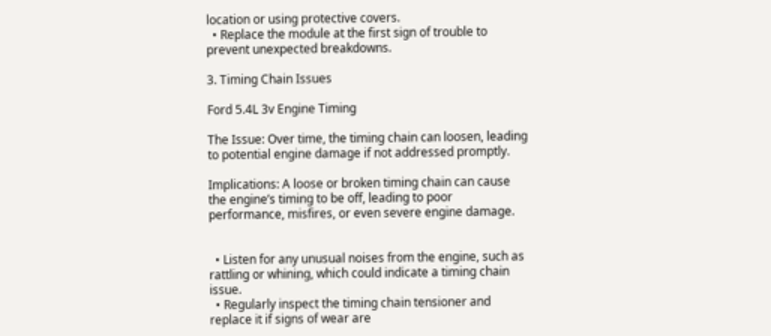location or using protective covers.
  • Replace the module at the first sign of trouble to prevent unexpected breakdowns.

3. Timing Chain Issues

Ford 5.4L 3v Engine Timing

The Issue: Over time, the timing chain can loosen, leading to potential engine damage if not addressed promptly.

Implications: A loose or broken timing chain can cause the engine’s timing to be off, leading to poor performance, misfires, or even severe engine damage.


  • Listen for any unusual noises from the engine, such as rattling or whining, which could indicate a timing chain issue.
  • Regularly inspect the timing chain tensioner and replace it if signs of wear are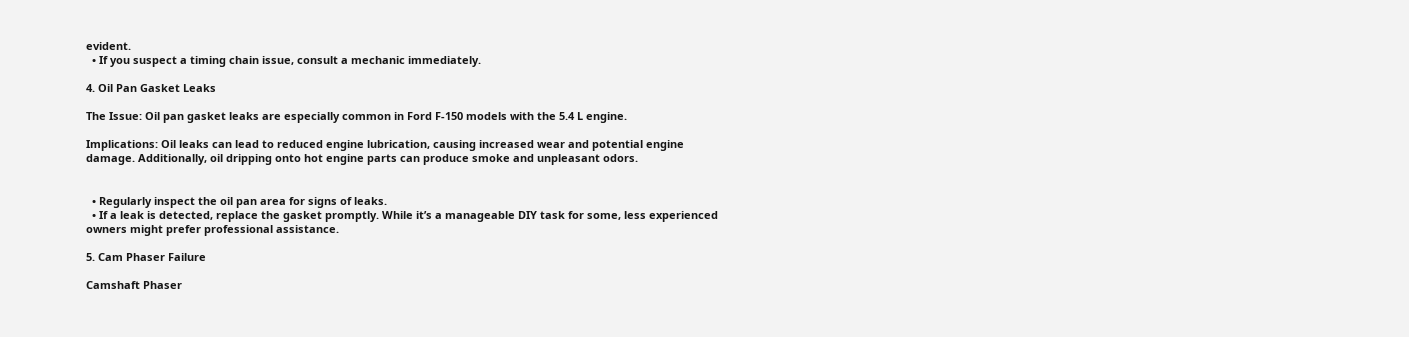evident.
  • If you suspect a timing chain issue, consult a mechanic immediately.

4. Oil Pan Gasket Leaks

The Issue: Oil pan gasket leaks are especially common in Ford F-150 models with the 5.4 L engine.

Implications: Oil leaks can lead to reduced engine lubrication, causing increased wear and potential engine damage. Additionally, oil dripping onto hot engine parts can produce smoke and unpleasant odors.


  • Regularly inspect the oil pan area for signs of leaks.
  • If a leak is detected, replace the gasket promptly. While it’s a manageable DIY task for some, less experienced owners might prefer professional assistance.

5. Cam Phaser Failure

Camshaft Phaser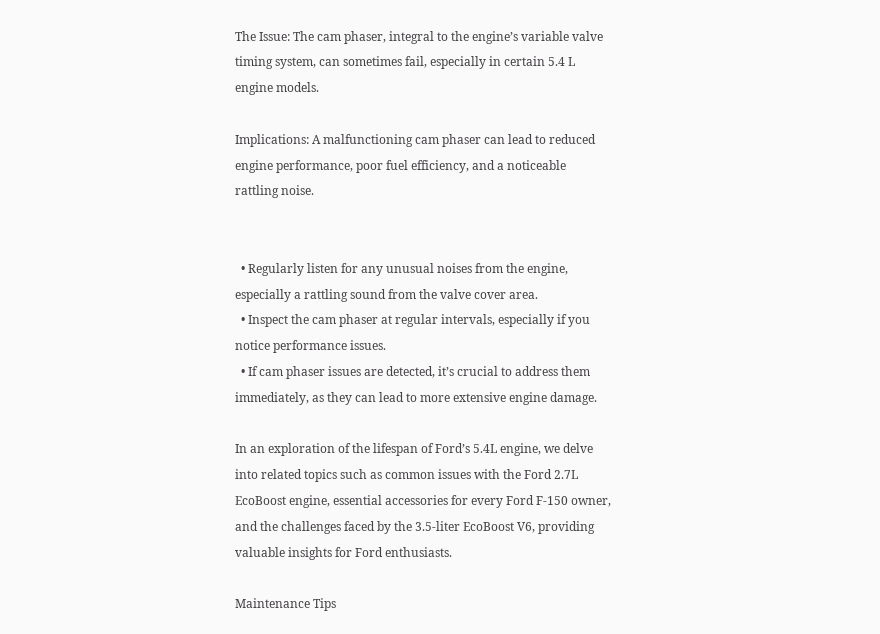The Issue: The cam phaser, integral to the engine’s variable valve timing system, can sometimes fail, especially in certain 5.4 L engine models.

Implications: A malfunctioning cam phaser can lead to reduced engine performance, poor fuel efficiency, and a noticeable rattling noise.


  • Regularly listen for any unusual noises from the engine, especially a rattling sound from the valve cover area.
  • Inspect the cam phaser at regular intervals, especially if you notice performance issues.
  • If cam phaser issues are detected, it’s crucial to address them immediately, as they can lead to more extensive engine damage.

In an exploration of the lifespan of Ford’s 5.4L engine, we delve into related topics such as common issues with the Ford 2.7L EcoBoost engine, essential accessories for every Ford F-150 owner, and the challenges faced by the 3.5-liter EcoBoost V6, providing valuable insights for Ford enthusiasts.

Maintenance Tips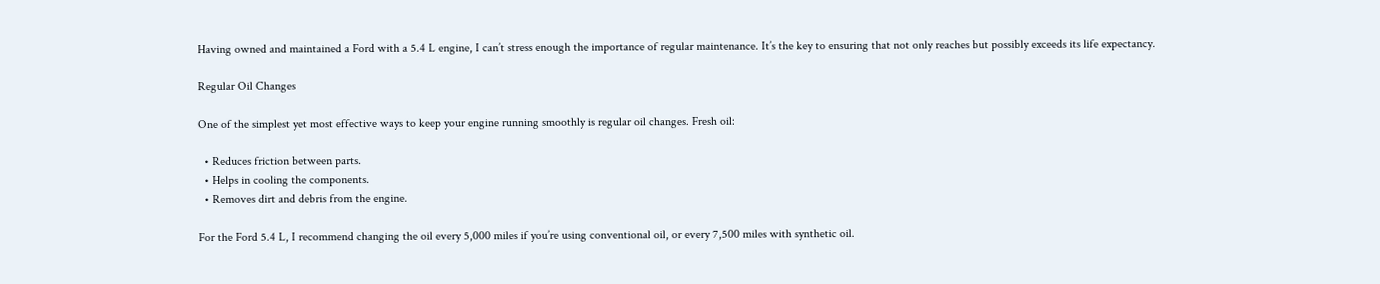Having owned and maintained a Ford with a 5.4 L engine, I can’t stress enough the importance of regular maintenance. It’s the key to ensuring that not only reaches but possibly exceeds its life expectancy.

Regular Oil Changes

One of the simplest yet most effective ways to keep your engine running smoothly is regular oil changes. Fresh oil:

  • Reduces friction between parts.
  • Helps in cooling the components.
  • Removes dirt and debris from the engine.

For the Ford 5.4 L, I recommend changing the oil every 5,000 miles if you’re using conventional oil, or every 7,500 miles with synthetic oil.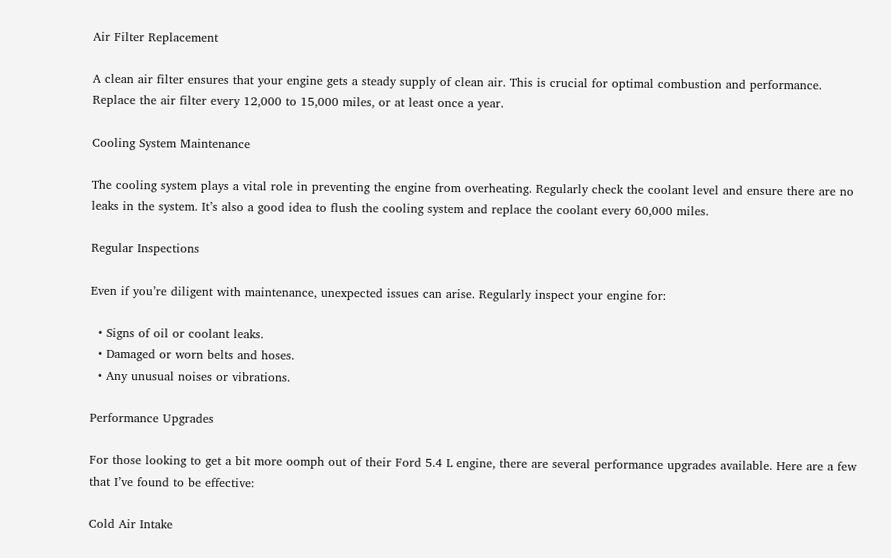Air Filter Replacement

A clean air filter ensures that your engine gets a steady supply of clean air. This is crucial for optimal combustion and performance. Replace the air filter every 12,000 to 15,000 miles, or at least once a year.

Cooling System Maintenance

The cooling system plays a vital role in preventing the engine from overheating. Regularly check the coolant level and ensure there are no leaks in the system. It’s also a good idea to flush the cooling system and replace the coolant every 60,000 miles.

Regular Inspections

Even if you’re diligent with maintenance, unexpected issues can arise. Regularly inspect your engine for:

  • Signs of oil or coolant leaks.
  • Damaged or worn belts and hoses.
  • Any unusual noises or vibrations.

Performance Upgrades

For those looking to get a bit more oomph out of their Ford 5.4 L engine, there are several performance upgrades available. Here are a few that I’ve found to be effective:

Cold Air Intake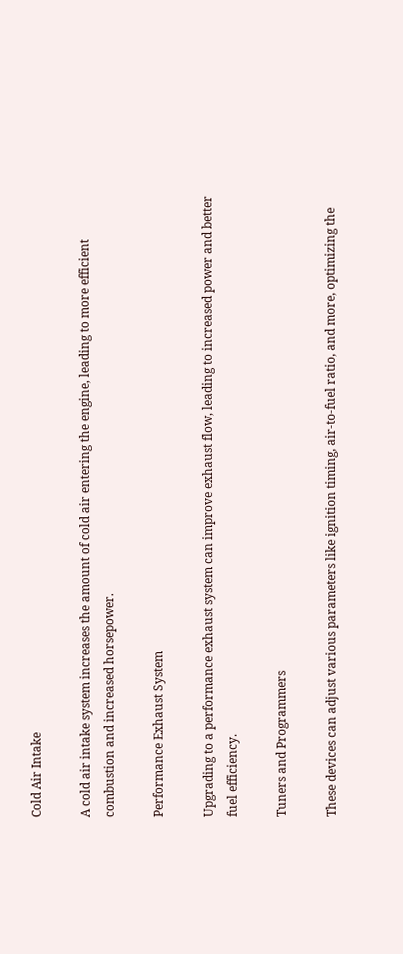Cold Air Intake

A cold air intake system increases the amount of cold air entering the engine, leading to more efficient combustion and increased horsepower.

Performance Exhaust System

Upgrading to a performance exhaust system can improve exhaust flow, leading to increased power and better fuel efficiency.

Tuners and Programmers

These devices can adjust various parameters like ignition timing, air-to-fuel ratio, and more, optimizing the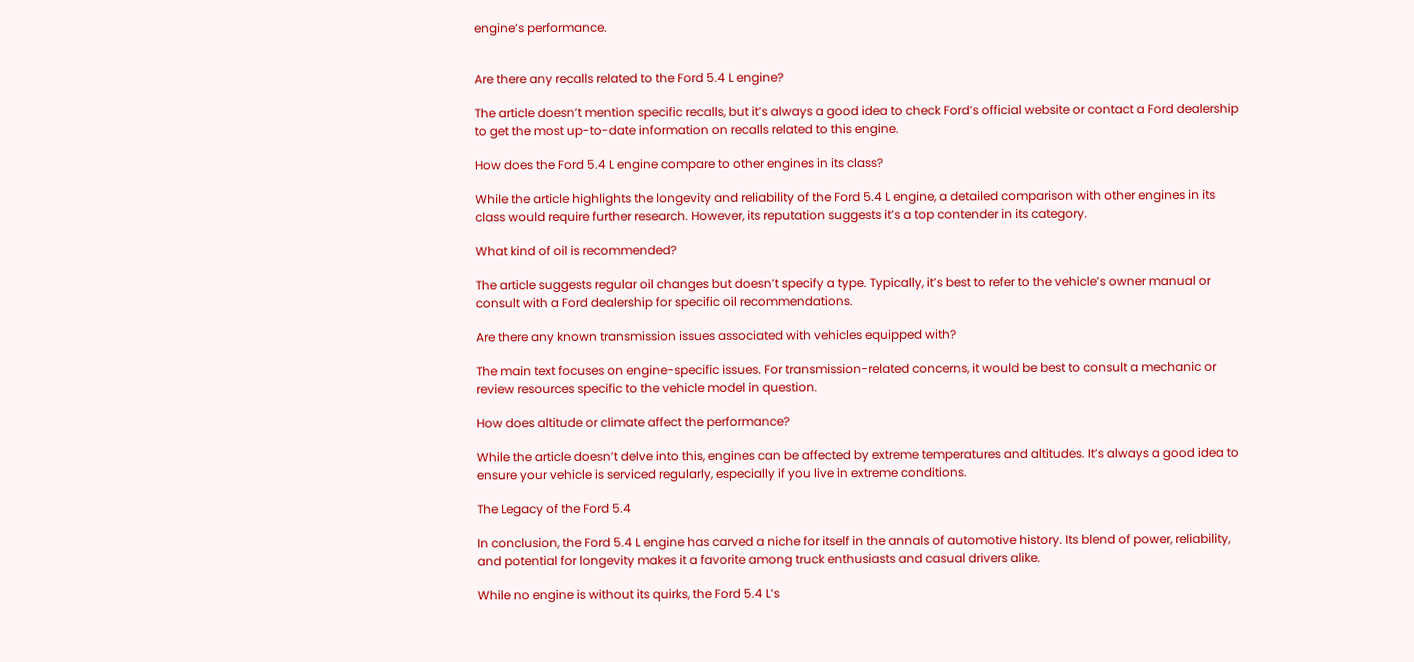engine’s performance.


Are there any recalls related to the Ford 5.4 L engine?

The article doesn’t mention specific recalls, but it’s always a good idea to check Ford’s official website or contact a Ford dealership to get the most up-to-date information on recalls related to this engine.

How does the Ford 5.4 L engine compare to other engines in its class?

While the article highlights the longevity and reliability of the Ford 5.4 L engine, a detailed comparison with other engines in its class would require further research. However, its reputation suggests it’s a top contender in its category.

What kind of oil is recommended?

The article suggests regular oil changes but doesn’t specify a type. Typically, it’s best to refer to the vehicle’s owner manual or consult with a Ford dealership for specific oil recommendations.

Are there any known transmission issues associated with vehicles equipped with?

The main text focuses on engine-specific issues. For transmission-related concerns, it would be best to consult a mechanic or review resources specific to the vehicle model in question.

How does altitude or climate affect the performance?

While the article doesn’t delve into this, engines can be affected by extreme temperatures and altitudes. It’s always a good idea to ensure your vehicle is serviced regularly, especially if you live in extreme conditions.

The Legacy of the Ford 5.4

In conclusion, the Ford 5.4 L engine has carved a niche for itself in the annals of automotive history. Its blend of power, reliability, and potential for longevity makes it a favorite among truck enthusiasts and casual drivers alike.

While no engine is without its quirks, the Ford 5.4 L’s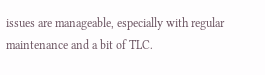issues are manageable, especially with regular maintenance and a bit of TLC.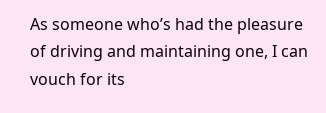As someone who’s had the pleasure of driving and maintaining one, I can vouch for its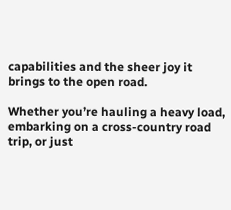capabilities and the sheer joy it brings to the open road.

Whether you’re hauling a heavy load, embarking on a cross-country road trip, or just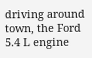driving around town, the Ford 5.4 L engine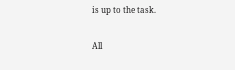is up to the task.

All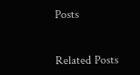Posts


Related Posts